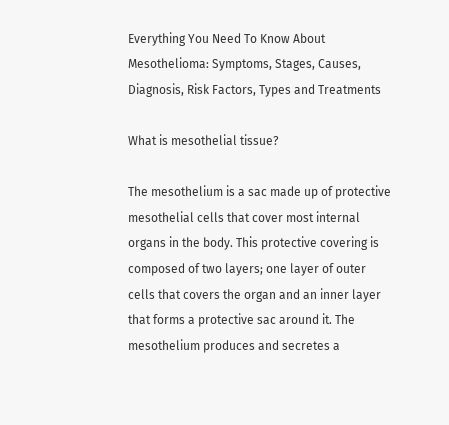Everything You Need To Know About Mesothelioma: Symptoms, Stages, Causes, Diagnosis, Risk Factors, Types and Treatments

What is mesothelial tissue?

The mesothelium is a sac made up of protective mesothelial cells that cover most internal organs in the body. This protective covering is composed of two layers; one layer of outer cells that covers the organ and an inner layer that forms a protective sac around it. The mesothelium produces and secretes a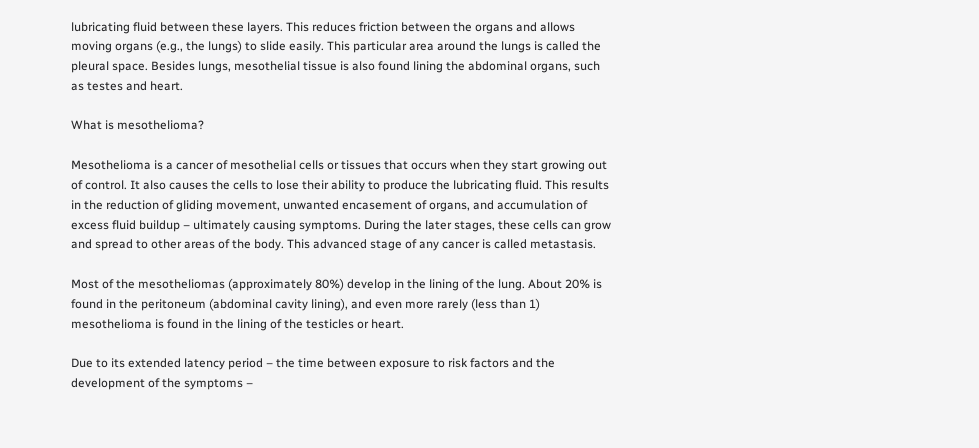lubricating fluid between these layers. This reduces friction between the organs and allows moving organs (e.g., the lungs) to slide easily. This particular area around the lungs is called the pleural space. Besides lungs, mesothelial tissue is also found lining the abdominal organs, such as testes and heart.

What is mesothelioma?

Mesothelioma is a cancer of mesothelial cells or tissues that occurs when they start growing out of control. It also causes the cells to lose their ability to produce the lubricating fluid. This results in the reduction of gliding movement, unwanted encasement of organs, and accumulation of excess fluid buildup – ultimately causing symptoms. During the later stages, these cells can grow and spread to other areas of the body. This advanced stage of any cancer is called metastasis.

Most of the mesotheliomas (approximately 80%) develop in the lining of the lung. About 20% is found in the peritoneum (abdominal cavity lining), and even more rarely (less than 1) mesothelioma is found in the lining of the testicles or heart.

Due to its extended latency period – the time between exposure to risk factors and the development of the symptoms –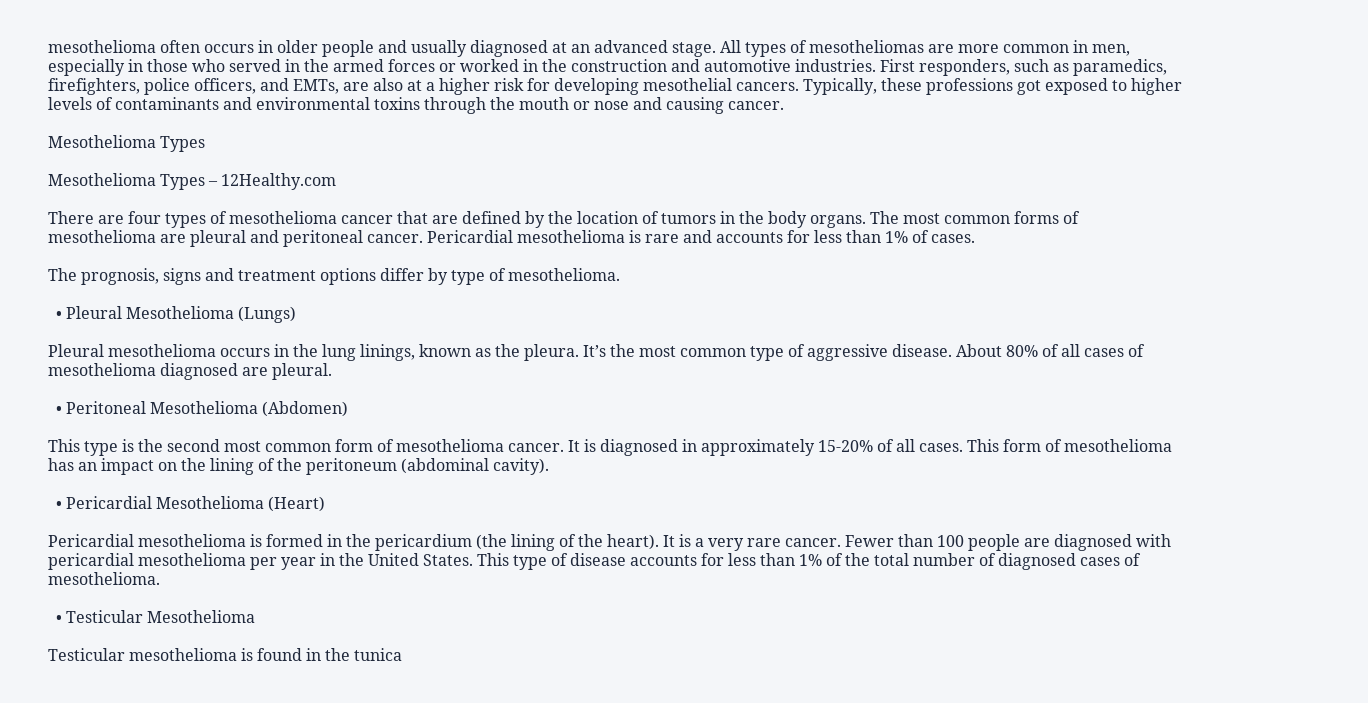mesothelioma often occurs in older people and usually diagnosed at an advanced stage. All types of mesotheliomas are more common in men, especially in those who served in the armed forces or worked in the construction and automotive industries. First responders, such as paramedics, firefighters, police officers, and EMTs, are also at a higher risk for developing mesothelial cancers. Typically, these professions got exposed to higher levels of contaminants and environmental toxins through the mouth or nose and causing cancer.

Mesothelioma Types

Mesothelioma Types – 12Healthy.com

There are four types of mesothelioma cancer that are defined by the location of tumors in the body organs. The most common forms of mesothelioma are pleural and peritoneal cancer. Pericardial mesothelioma is rare and accounts for less than 1% of cases.

The prognosis, signs and treatment options differ by type of mesothelioma.

  • Pleural Mesothelioma (Lungs)

Pleural mesothelioma occurs in the lung linings, known as the pleura. It’s the most common type of aggressive disease. About 80% of all cases of mesothelioma diagnosed are pleural.

  • Peritoneal Mesothelioma (Abdomen)

This type is the second most common form of mesothelioma cancer. It is diagnosed in approximately 15-20% of all cases. This form of mesothelioma has an impact on the lining of the peritoneum (abdominal cavity).

  • Pericardial Mesothelioma (Heart)

Pericardial mesothelioma is formed in the pericardium (the lining of the heart). It is a very rare cancer. Fewer than 100 people are diagnosed with pericardial mesothelioma per year in the United States. This type of disease accounts for less than 1% of the total number of diagnosed cases of mesothelioma.

  • Testicular Mesothelioma

Testicular mesothelioma is found in the tunica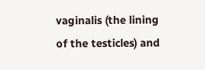vaginalis (the lining of the testicles) and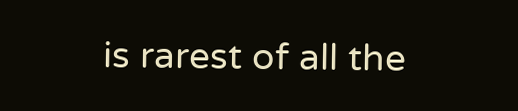is rarest of all the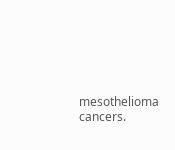mesothelioma cancers.